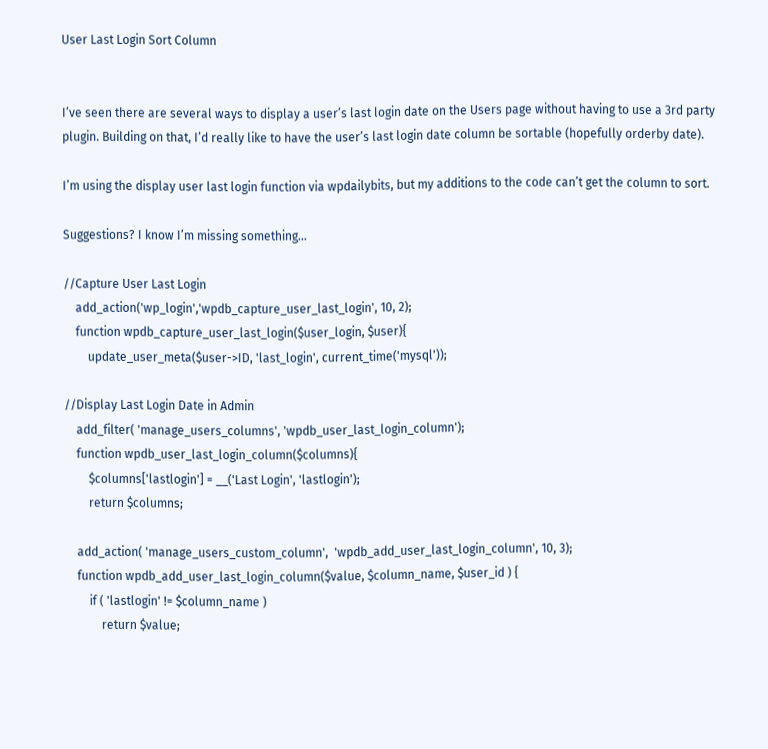User Last Login Sort Column


I’ve seen there are several ways to display a user’s last login date on the Users page without having to use a 3rd party plugin. Building on that, I’d really like to have the user’s last login date column be sortable (hopefully orderby date).

I’m using the display user last login function via wpdailybits, but my additions to the code can’t get the column to sort.

Suggestions? I know I’m missing something…

//Capture User Last Login
    add_action('wp_login','wpdb_capture_user_last_login', 10, 2);
    function wpdb_capture_user_last_login($user_login, $user){
        update_user_meta($user->ID, 'last_login', current_time('mysql'));

//Display Last Login Date in Admin
    add_filter( 'manage_users_columns', 'wpdb_user_last_login_column');
    function wpdb_user_last_login_column($columns){
        $columns['lastlogin'] = __('Last Login', 'lastlogin');
        return $columns;

    add_action( 'manage_users_custom_column',  'wpdb_add_user_last_login_column', 10, 3);
    function wpdb_add_user_last_login_column($value, $column_name, $user_id ) {
        if ( 'lastlogin' != $column_name )
            return $value;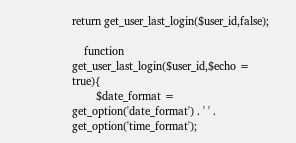return get_user_last_login($user_id,false);

    function get_user_last_login($user_id,$echo = true){
        $date_format = get_option('date_format') . ' ' . get_option('time_format');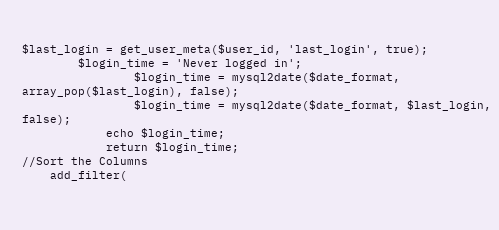$last_login = get_user_meta($user_id, 'last_login', true);
        $login_time = 'Never logged in';
                $login_time = mysql2date($date_format, array_pop($last_login), false);
                $login_time = mysql2date($date_format, $last_login, false);
            echo $login_time;
            return $login_time;
//Sort the Columns
    add_filter(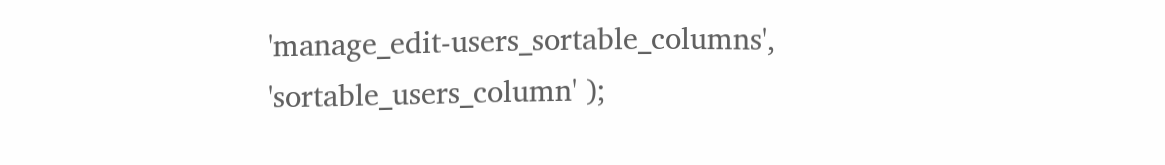'manage_edit-users_sortable_columns', 'sortable_users_column' );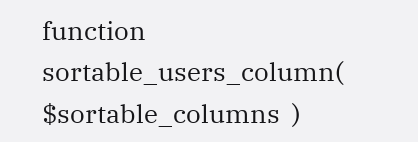function sortable_users_column( $sortable_columns  )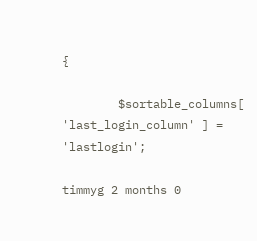{

        $sortable_columns[ 'last_login_column' ] = 'lastlogin';

timmyg 2 months 0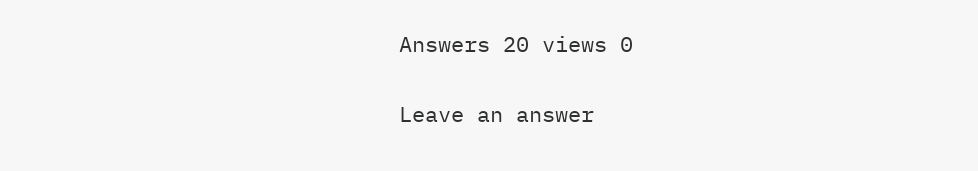Answers 20 views 0

Leave an answer